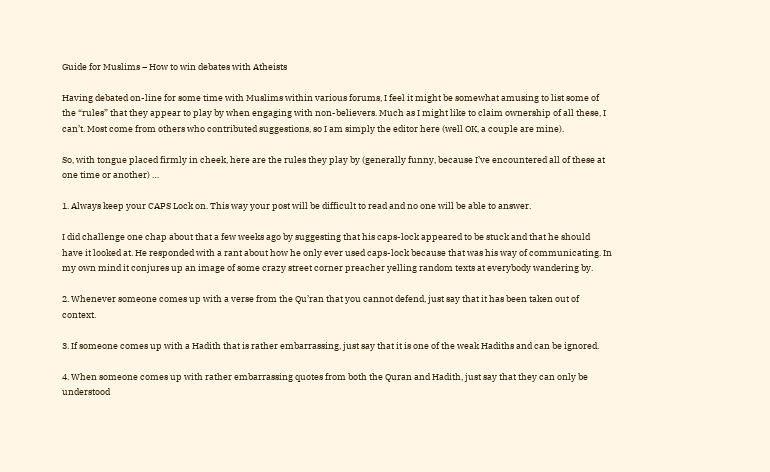Guide for Muslims – How to win debates with Atheists

Having debated on-line for some time with Muslims within various forums, I feel it might be somewhat amusing to list some of the “rules” that they appear to play by when engaging with non-believers. Much as I might like to claim ownership of all these, I can’t. Most come from others who contributed suggestions, so I am simply the editor here (well OK, a couple are mine).

So, with tongue placed firmly in cheek, here are the rules they play by (generally funny, because I’ve encountered all of these at one time or another) …

1. Always keep your CAPS Lock on. This way your post will be difficult to read and no one will be able to answer.

I did challenge one chap about that a few weeks ago by suggesting that his caps-lock appeared to be stuck and that he should have it looked at. He responded with a rant about how he only ever used caps-lock because that was his way of communicating. In my own mind it conjures up an image of some crazy street corner preacher yelling random texts at everybody wandering by.

2. Whenever someone comes up with a verse from the Qu’ran that you cannot defend, just say that it has been taken out of context.

3. If someone comes up with a Hadith that is rather embarrassing, just say that it is one of the weak Hadiths and can be ignored.

4. When someone comes up with rather embarrassing quotes from both the Quran and Hadith, just say that they can only be  understood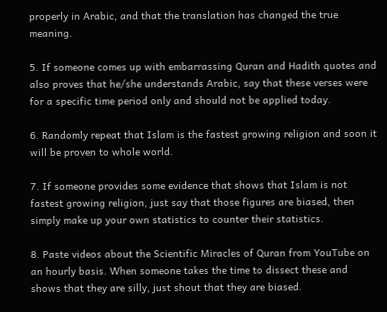properly in Arabic, and that the translation has changed the true meaning.

5. If someone comes up with embarrassing Quran and Hadith quotes and also proves that he/she understands Arabic, say that these verses were for a specific time period only and should not be applied today.

6. Randomly repeat that Islam is the fastest growing religion and soon it will be proven to whole world.

7. If someone provides some evidence that shows that Islam is not fastest growing religion, just say that those figures are biased, then simply make up your own statistics to counter their statistics.

8. Paste videos about the Scientific Miracles of Quran from YouTube on an hourly basis. When someone takes the time to dissect these and shows that they are silly, just shout that they are biased.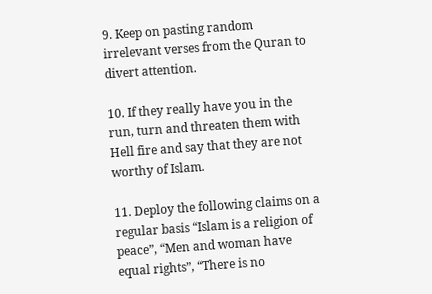9. Keep on pasting random irrelevant verses from the Quran to divert attention.

10. If they really have you in the run, turn and threaten them with Hell fire and say that they are not worthy of Islam.

11. Deploy the following claims on a regular basis “Islam is a religion of peace”, “Men and woman have equal rights”, “There is no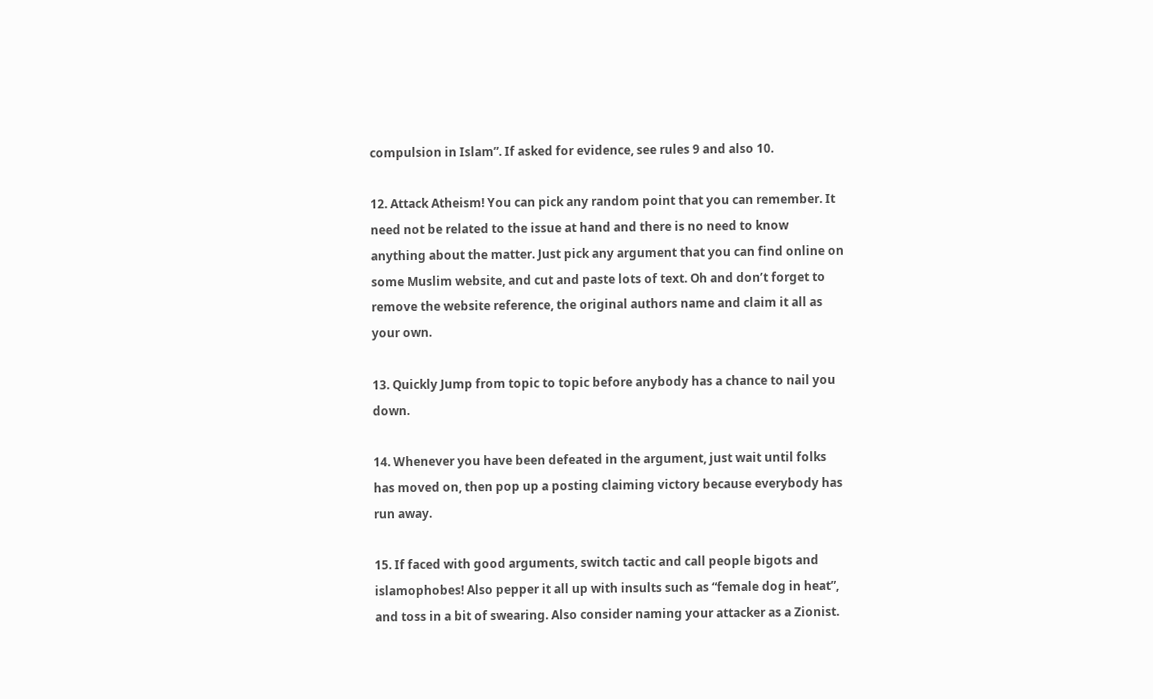compulsion in Islam”. If asked for evidence, see rules 9 and also 10.

12. Attack Atheism! You can pick any random point that you can remember. It need not be related to the issue at hand and there is no need to know anything about the matter. Just pick any argument that you can find online on some Muslim website, and cut and paste lots of text. Oh and don’t forget to remove the website reference, the original authors name and claim it all as your own.

13. Quickly Jump from topic to topic before anybody has a chance to nail you down.

14. Whenever you have been defeated in the argument, just wait until folks has moved on, then pop up a posting claiming victory because everybody has run away.

15. If faced with good arguments, switch tactic and call people bigots and islamophobes! Also pepper it all up with insults such as “female dog in heat”, and toss in a bit of swearing. Also consider naming your attacker as a Zionist.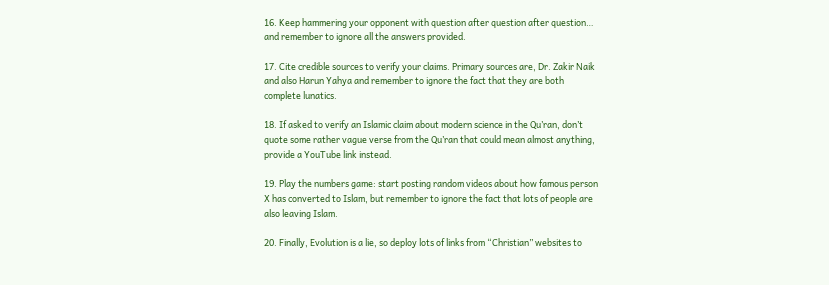16. Keep hammering your opponent with question after question after question… and remember to ignore all the answers provided.

17. Cite credible sources to verify your claims. Primary sources are, Dr. Zakir Naik and also Harun Yahya and remember to ignore the fact that they are both complete lunatics.

18. If asked to verify an Islamic claim about modern science in the Qu’ran, don’t quote some rather vague verse from the Qu’ran that could mean almost anything, provide a YouTube link instead.

19. Play the numbers game: start posting random videos about how famous person X has converted to Islam, but remember to ignore the fact that lots of people are also leaving Islam.

20. Finally, Evolution is a lie, so deploy lots of links from “Christian” websites to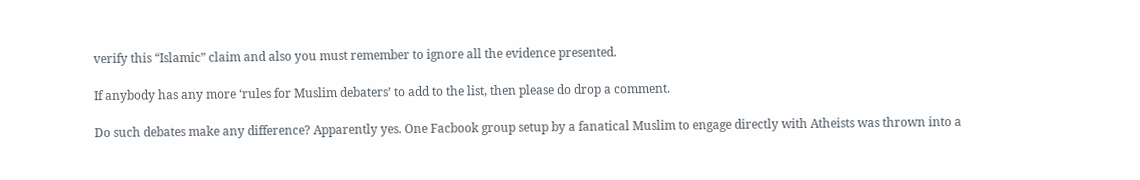verify this “Islamic” claim and also you must remember to ignore all the evidence presented.

If anybody has any more ‘rules for Muslim debaters’ to add to the list, then please do drop a comment.

Do such debates make any difference? Apparently yes. One Facbook group setup by a fanatical Muslim to engage directly with Atheists was thrown into a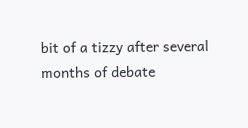bit of a tizzy after several months of debate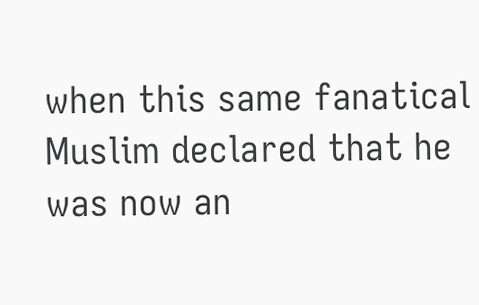when this same fanatical Muslim declared that he was now an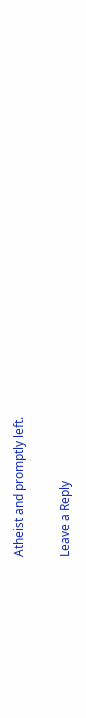Atheist and promptly left.

Leave a Reply